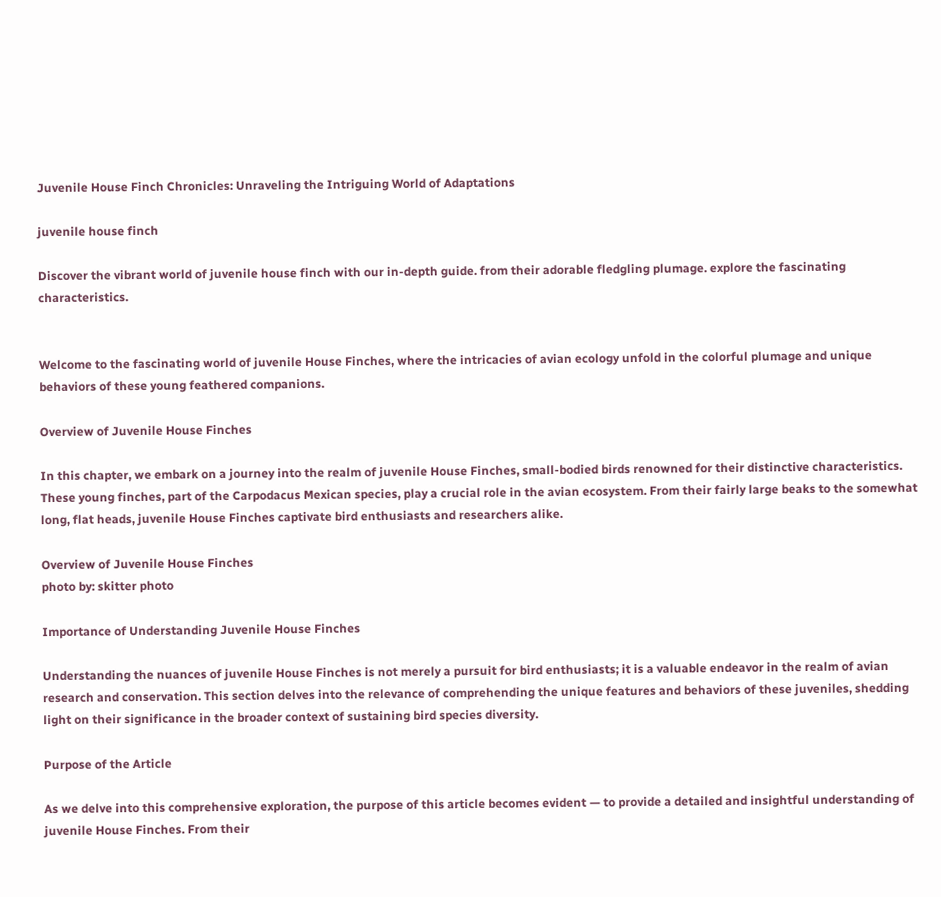Juvenile House Finch Chronicles: Unraveling the Intriguing World of Adaptations

juvenile house finch

Discover the vibrant world of juvenile house finch with our in-depth guide. from their adorable fledgling plumage. explore the fascinating characteristics.


Welcome to the fascinating world of juvenile House Finches, where the intricacies of avian ecology unfold in the colorful plumage and unique behaviors of these young feathered companions.

Overview of Juvenile House Finches

In this chapter, we embark on a journey into the realm of juvenile House Finches, small-bodied birds renowned for their distinctive characteristics. These young finches, part of the Carpodacus Mexican species, play a crucial role in the avian ecosystem. From their fairly large beaks to the somewhat long, flat heads, juvenile House Finches captivate bird enthusiasts and researchers alike.

Overview of Juvenile House Finches
photo by: skitter photo

Importance of Understanding Juvenile House Finches

Understanding the nuances of juvenile House Finches is not merely a pursuit for bird enthusiasts; it is a valuable endeavor in the realm of avian research and conservation. This section delves into the relevance of comprehending the unique features and behaviors of these juveniles, shedding light on their significance in the broader context of sustaining bird species diversity.

Purpose of the Article

As we delve into this comprehensive exploration, the purpose of this article becomes evident — to provide a detailed and insightful understanding of juvenile House Finches. From their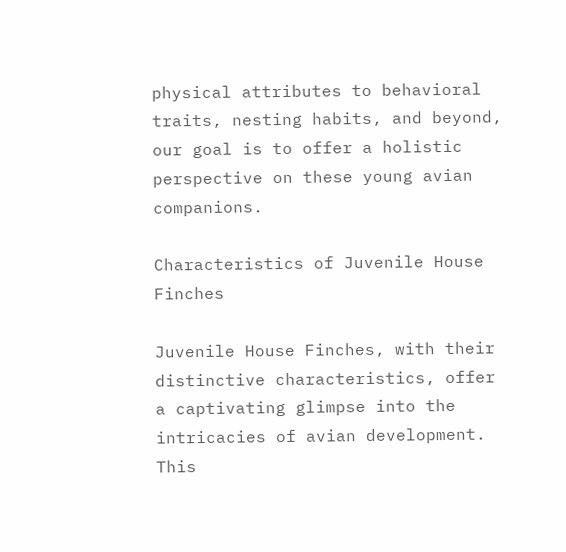physical attributes to behavioral traits, nesting habits, and beyond, our goal is to offer a holistic perspective on these young avian companions.

Characteristics of Juvenile House Finches

Juvenile House Finches, with their distinctive characteristics, offer a captivating glimpse into the intricacies of avian development. This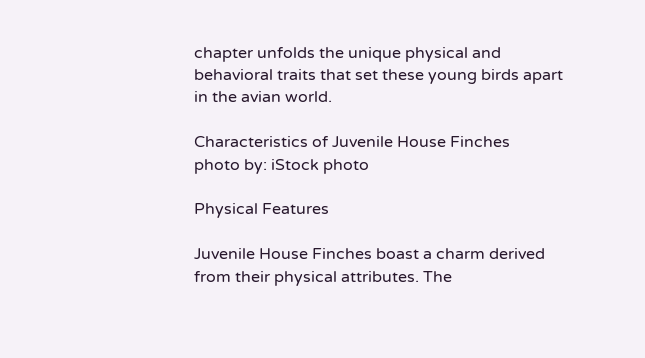chapter unfolds the unique physical and behavioral traits that set these young birds apart in the avian world.

Characteristics of Juvenile House Finches
photo by: iStock photo

Physical Features

Juvenile House Finches boast a charm derived from their physical attributes. The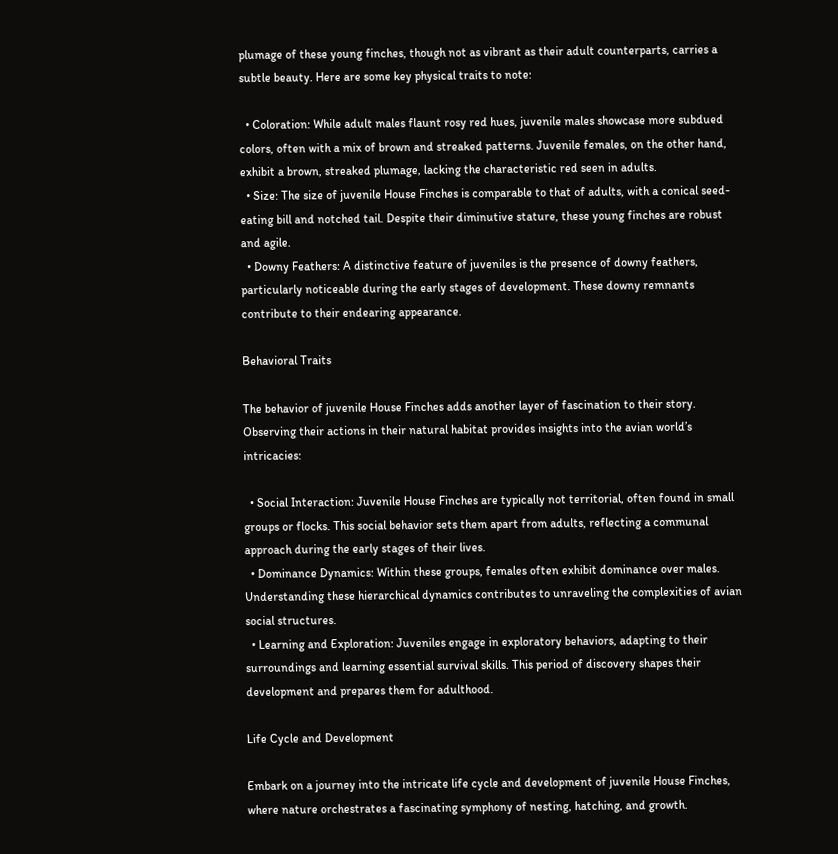plumage of these young finches, though not as vibrant as their adult counterparts, carries a subtle beauty. Here are some key physical traits to note:

  • Coloration: While adult males flaunt rosy red hues, juvenile males showcase more subdued colors, often with a mix of brown and streaked patterns. Juvenile females, on the other hand, exhibit a brown, streaked plumage, lacking the characteristic red seen in adults.
  • Size: The size of juvenile House Finches is comparable to that of adults, with a conical seed-eating bill and notched tail. Despite their diminutive stature, these young finches are robust and agile.
  • Downy Feathers: A distinctive feature of juveniles is the presence of downy feathers, particularly noticeable during the early stages of development. These downy remnants contribute to their endearing appearance.

Behavioral Traits

The behavior of juvenile House Finches adds another layer of fascination to their story. Observing their actions in their natural habitat provides insights into the avian world’s intricacies:

  • Social Interaction: Juvenile House Finches are typically not territorial, often found in small groups or flocks. This social behavior sets them apart from adults, reflecting a communal approach during the early stages of their lives.
  • Dominance Dynamics: Within these groups, females often exhibit dominance over males. Understanding these hierarchical dynamics contributes to unraveling the complexities of avian social structures.
  • Learning and Exploration: Juveniles engage in exploratory behaviors, adapting to their surroundings and learning essential survival skills. This period of discovery shapes their development and prepares them for adulthood.

Life Cycle and Development

Embark on a journey into the intricate life cycle and development of juvenile House Finches, where nature orchestrates a fascinating symphony of nesting, hatching, and growth.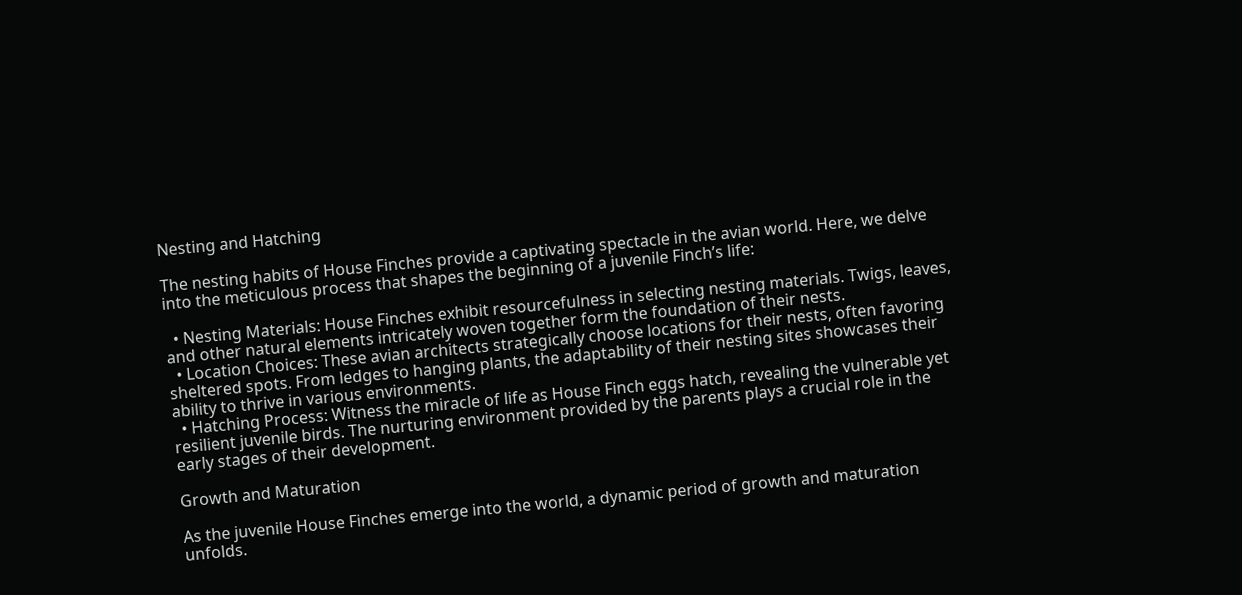Nesting and Hatching

The nesting habits of House Finches provide a captivating spectacle in the avian world. Here, we delve into the meticulous process that shapes the beginning of a juvenile Finch’s life:

  • Nesting Materials: House Finches exhibit resourcefulness in selecting nesting materials. Twigs, leaves, and other natural elements intricately woven together form the foundation of their nests.
  • Location Choices: These avian architects strategically choose locations for their nests, often favoring sheltered spots. From ledges to hanging plants, the adaptability of their nesting sites showcases their ability to thrive in various environments.
  • Hatching Process: Witness the miracle of life as House Finch eggs hatch, revealing the vulnerable yet resilient juvenile birds. The nurturing environment provided by the parents plays a crucial role in the early stages of their development.

Growth and Maturation

As the juvenile House Finches emerge into the world, a dynamic period of growth and maturation unfolds.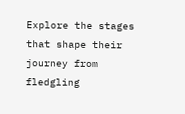Explore the stages that shape their journey from fledgling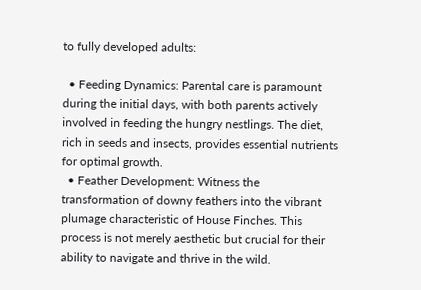to fully developed adults:

  • Feeding Dynamics: Parental care is paramount during the initial days, with both parents actively involved in feeding the hungry nestlings. The diet, rich in seeds and insects, provides essential nutrients for optimal growth.
  • Feather Development: Witness the transformation of downy feathers into the vibrant plumage characteristic of House Finches. This process is not merely aesthetic but crucial for their ability to navigate and thrive in the wild.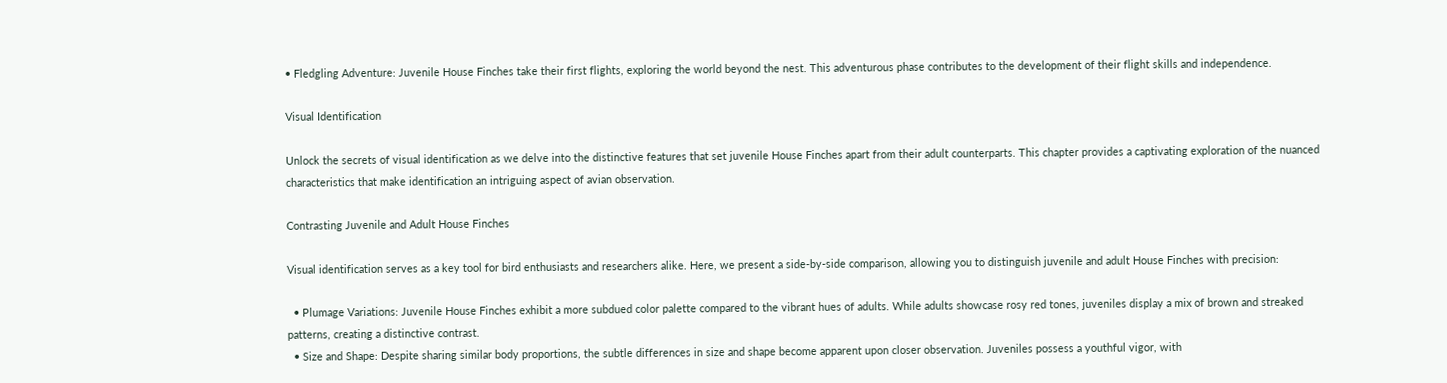• Fledgling Adventure: Juvenile House Finches take their first flights, exploring the world beyond the nest. This adventurous phase contributes to the development of their flight skills and independence.

Visual Identification

Unlock the secrets of visual identification as we delve into the distinctive features that set juvenile House Finches apart from their adult counterparts. This chapter provides a captivating exploration of the nuanced characteristics that make identification an intriguing aspect of avian observation.

Contrasting Juvenile and Adult House Finches

Visual identification serves as a key tool for bird enthusiasts and researchers alike. Here, we present a side-by-side comparison, allowing you to distinguish juvenile and adult House Finches with precision:

  • Plumage Variations: Juvenile House Finches exhibit a more subdued color palette compared to the vibrant hues of adults. While adults showcase rosy red tones, juveniles display a mix of brown and streaked patterns, creating a distinctive contrast.
  • Size and Shape: Despite sharing similar body proportions, the subtle differences in size and shape become apparent upon closer observation. Juveniles possess a youthful vigor, with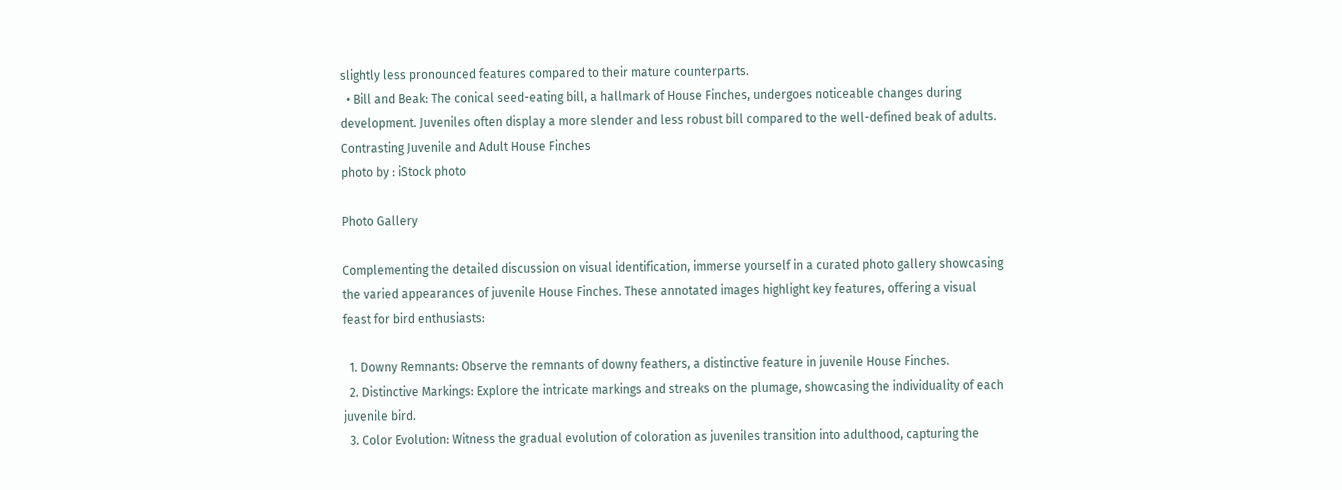slightly less pronounced features compared to their mature counterparts.
  • Bill and Beak: The conical seed-eating bill, a hallmark of House Finches, undergoes noticeable changes during development. Juveniles often display a more slender and less robust bill compared to the well-defined beak of adults.
Contrasting Juvenile and Adult House Finches
photo by : iStock photo

Photo Gallery

Complementing the detailed discussion on visual identification, immerse yourself in a curated photo gallery showcasing the varied appearances of juvenile House Finches. These annotated images highlight key features, offering a visual feast for bird enthusiasts:

  1. Downy Remnants: Observe the remnants of downy feathers, a distinctive feature in juvenile House Finches.
  2. Distinctive Markings: Explore the intricate markings and streaks on the plumage, showcasing the individuality of each juvenile bird.
  3. Color Evolution: Witness the gradual evolution of coloration as juveniles transition into adulthood, capturing the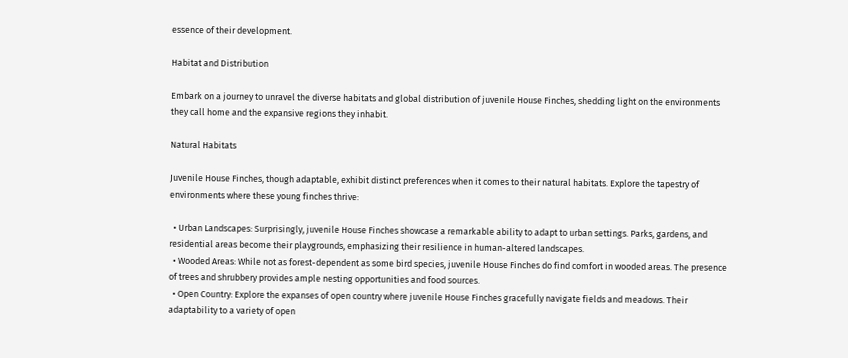essence of their development.

Habitat and Distribution

Embark on a journey to unravel the diverse habitats and global distribution of juvenile House Finches, shedding light on the environments they call home and the expansive regions they inhabit.

Natural Habitats

Juvenile House Finches, though adaptable, exhibit distinct preferences when it comes to their natural habitats. Explore the tapestry of environments where these young finches thrive:

  • Urban Landscapes: Surprisingly, juvenile House Finches showcase a remarkable ability to adapt to urban settings. Parks, gardens, and residential areas become their playgrounds, emphasizing their resilience in human-altered landscapes.
  • Wooded Areas: While not as forest-dependent as some bird species, juvenile House Finches do find comfort in wooded areas. The presence of trees and shrubbery provides ample nesting opportunities and food sources.
  • Open Country: Explore the expanses of open country where juvenile House Finches gracefully navigate fields and meadows. Their adaptability to a variety of open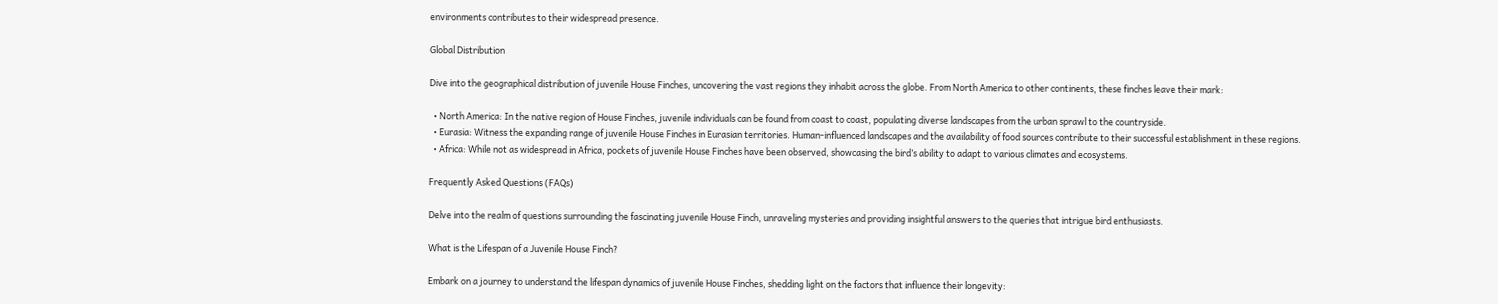environments contributes to their widespread presence.

Global Distribution

Dive into the geographical distribution of juvenile House Finches, uncovering the vast regions they inhabit across the globe. From North America to other continents, these finches leave their mark:

  • North America: In the native region of House Finches, juvenile individuals can be found from coast to coast, populating diverse landscapes from the urban sprawl to the countryside.
  • Eurasia: Witness the expanding range of juvenile House Finches in Eurasian territories. Human-influenced landscapes and the availability of food sources contribute to their successful establishment in these regions.
  • Africa: While not as widespread in Africa, pockets of juvenile House Finches have been observed, showcasing the bird’s ability to adapt to various climates and ecosystems.

Frequently Asked Questions (FAQs)

Delve into the realm of questions surrounding the fascinating juvenile House Finch, unraveling mysteries and providing insightful answers to the queries that intrigue bird enthusiasts.

What is the Lifespan of a Juvenile House Finch?

Embark on a journey to understand the lifespan dynamics of juvenile House Finches, shedding light on the factors that influence their longevity: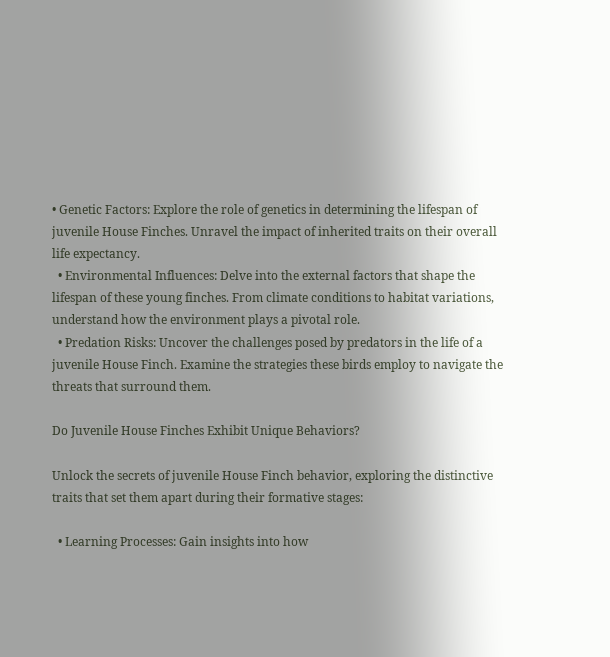• Genetic Factors: Explore the role of genetics in determining the lifespan of juvenile House Finches. Unravel the impact of inherited traits on their overall life expectancy.
  • Environmental Influences: Delve into the external factors that shape the lifespan of these young finches. From climate conditions to habitat variations, understand how the environment plays a pivotal role.
  • Predation Risks: Uncover the challenges posed by predators in the life of a juvenile House Finch. Examine the strategies these birds employ to navigate the threats that surround them.

Do Juvenile House Finches Exhibit Unique Behaviors?

Unlock the secrets of juvenile House Finch behavior, exploring the distinctive traits that set them apart during their formative stages:

  • Learning Processes: Gain insights into how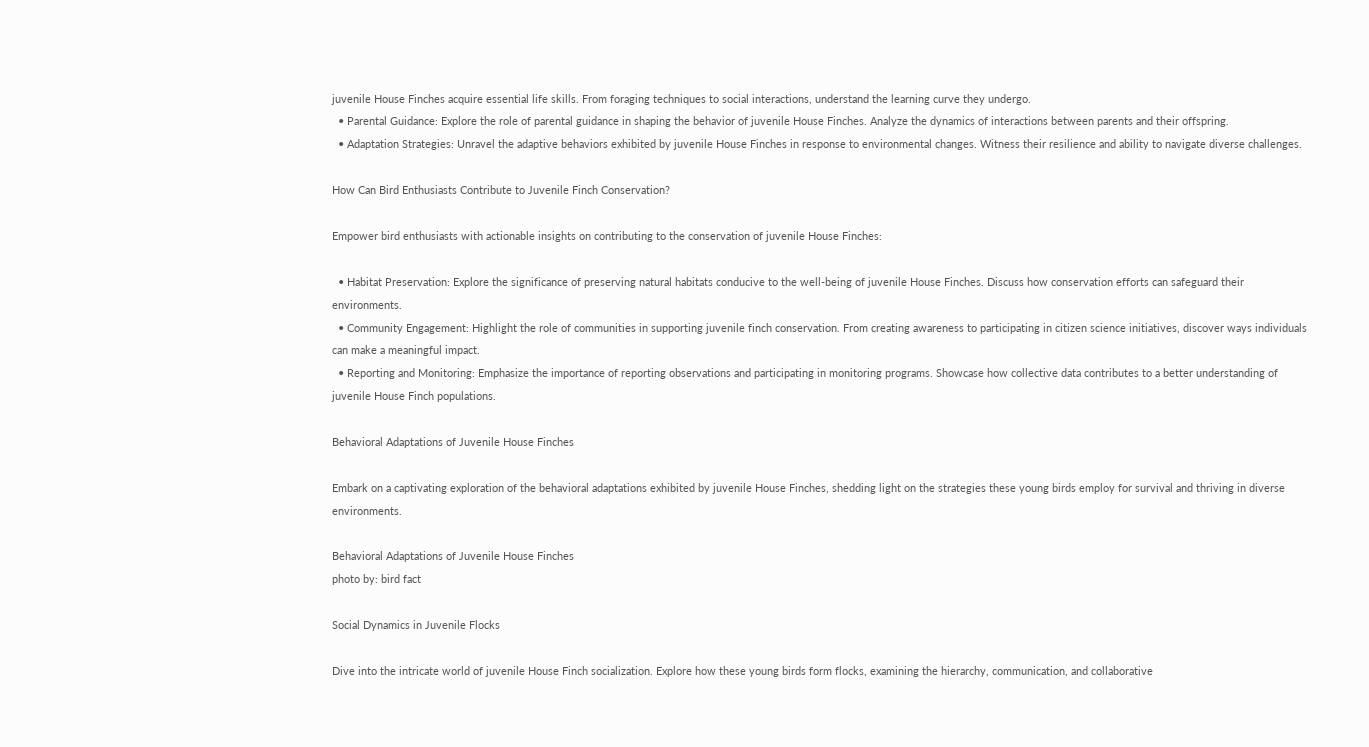juvenile House Finches acquire essential life skills. From foraging techniques to social interactions, understand the learning curve they undergo.
  • Parental Guidance: Explore the role of parental guidance in shaping the behavior of juvenile House Finches. Analyze the dynamics of interactions between parents and their offspring.
  • Adaptation Strategies: Unravel the adaptive behaviors exhibited by juvenile House Finches in response to environmental changes. Witness their resilience and ability to navigate diverse challenges.

How Can Bird Enthusiasts Contribute to Juvenile Finch Conservation?

Empower bird enthusiasts with actionable insights on contributing to the conservation of juvenile House Finches:

  • Habitat Preservation: Explore the significance of preserving natural habitats conducive to the well-being of juvenile House Finches. Discuss how conservation efforts can safeguard their environments.
  • Community Engagement: Highlight the role of communities in supporting juvenile finch conservation. From creating awareness to participating in citizen science initiatives, discover ways individuals can make a meaningful impact.
  • Reporting and Monitoring: Emphasize the importance of reporting observations and participating in monitoring programs. Showcase how collective data contributes to a better understanding of juvenile House Finch populations.

Behavioral Adaptations of Juvenile House Finches

Embark on a captivating exploration of the behavioral adaptations exhibited by juvenile House Finches, shedding light on the strategies these young birds employ for survival and thriving in diverse environments.

Behavioral Adaptations of Juvenile House Finches
photo by: bird fact

Social Dynamics in Juvenile Flocks

Dive into the intricate world of juvenile House Finch socialization. Explore how these young birds form flocks, examining the hierarchy, communication, and collaborative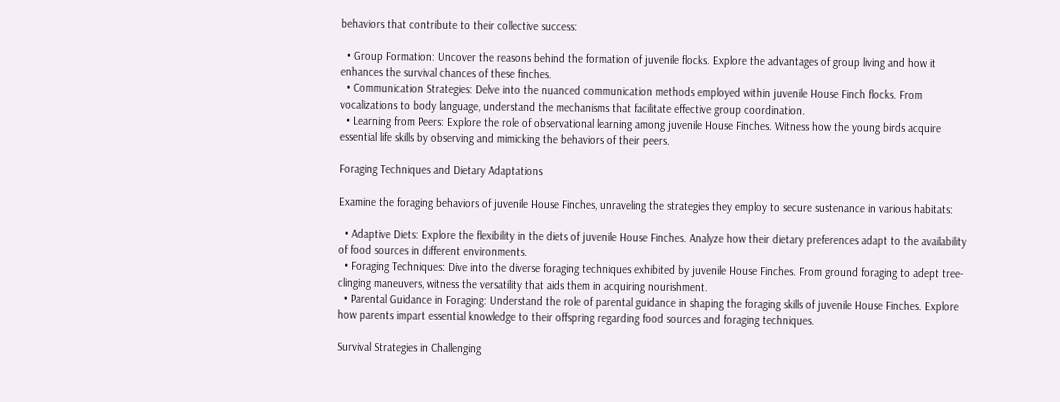behaviors that contribute to their collective success:

  • Group Formation: Uncover the reasons behind the formation of juvenile flocks. Explore the advantages of group living and how it enhances the survival chances of these finches.
  • Communication Strategies: Delve into the nuanced communication methods employed within juvenile House Finch flocks. From vocalizations to body language, understand the mechanisms that facilitate effective group coordination.
  • Learning from Peers: Explore the role of observational learning among juvenile House Finches. Witness how the young birds acquire essential life skills by observing and mimicking the behaviors of their peers.

Foraging Techniques and Dietary Adaptations

Examine the foraging behaviors of juvenile House Finches, unraveling the strategies they employ to secure sustenance in various habitats:

  • Adaptive Diets: Explore the flexibility in the diets of juvenile House Finches. Analyze how their dietary preferences adapt to the availability of food sources in different environments.
  • Foraging Techniques: Dive into the diverse foraging techniques exhibited by juvenile House Finches. From ground foraging to adept tree-clinging maneuvers, witness the versatility that aids them in acquiring nourishment.
  • Parental Guidance in Foraging: Understand the role of parental guidance in shaping the foraging skills of juvenile House Finches. Explore how parents impart essential knowledge to their offspring regarding food sources and foraging techniques.

Survival Strategies in Challenging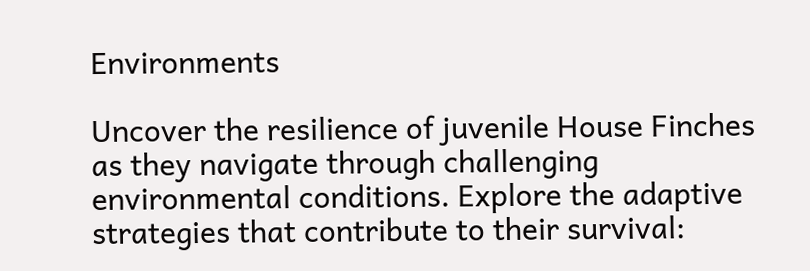Environments

Uncover the resilience of juvenile House Finches as they navigate through challenging environmental conditions. Explore the adaptive strategies that contribute to their survival: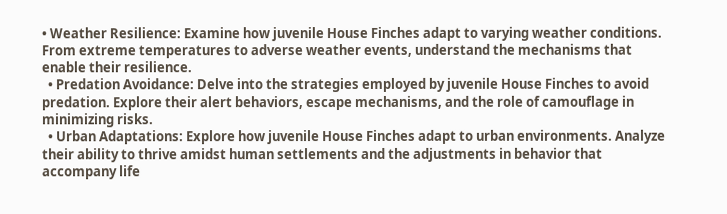• Weather Resilience: Examine how juvenile House Finches adapt to varying weather conditions. From extreme temperatures to adverse weather events, understand the mechanisms that enable their resilience.
  • Predation Avoidance: Delve into the strategies employed by juvenile House Finches to avoid predation. Explore their alert behaviors, escape mechanisms, and the role of camouflage in minimizing risks.
  • Urban Adaptations: Explore how juvenile House Finches adapt to urban environments. Analyze their ability to thrive amidst human settlements and the adjustments in behavior that accompany life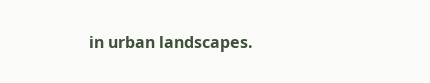in urban landscapes.